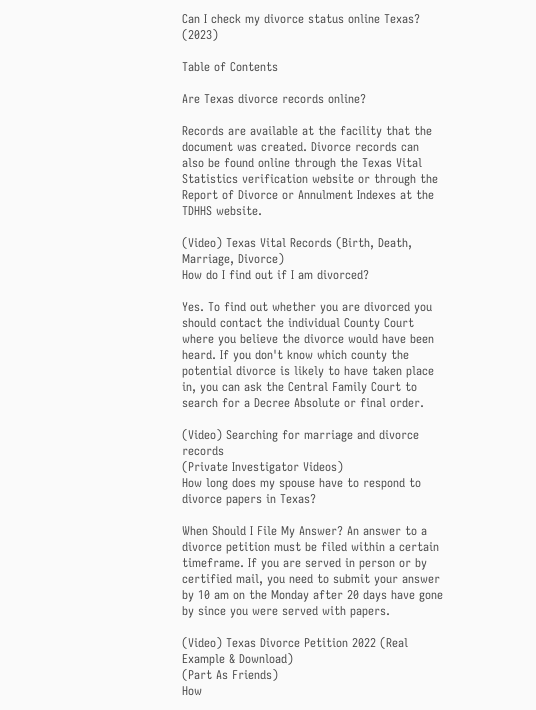Can I check my divorce status online Texas? (2023)

Table of Contents

Are Texas divorce records online?

Records are available at the facility that the document was created. Divorce records can also be found online through the Texas Vital Statistics verification website or through the Report of Divorce or Annulment Indexes at the TDHHS website.

(Video) Texas Vital Records (Birth, Death, Marriage, Divorce)
How do I find out if I am divorced?

Yes. To find out whether you are divorced you should contact the individual County Court where you believe the divorce would have been heard. If you don't know which county the potential divorce is likely to have taken place in, you can ask the Central Family Court to search for a Decree Absolute or final order.

(Video) Searching for marriage and divorce records
(Private Investigator Videos)
How long does my spouse have to respond to divorce papers in Texas?

When Should I File My Answer? An answer to a divorce petition must be filed within a certain timeframe. If you are served in person or by certified mail, you need to submit your answer by 10 am on the Monday after 20 days have gone by since you were served with papers.

(Video) Texas Divorce Petition 2022 (Real Example & Download)
(Part As Friends)
How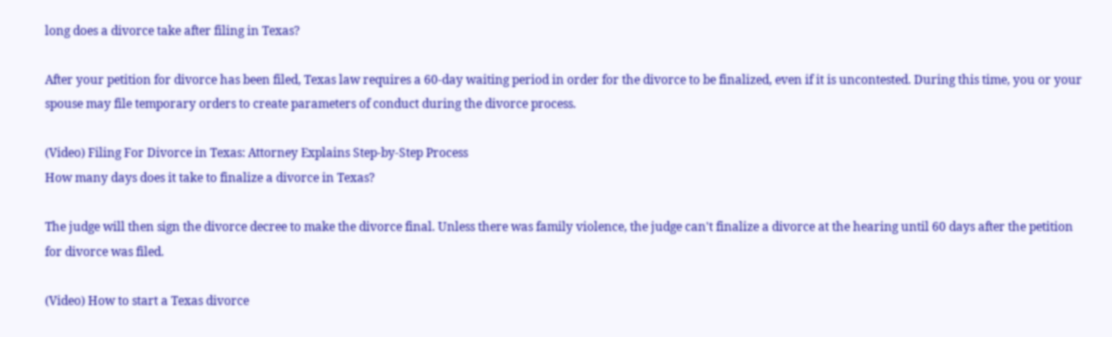long does a divorce take after filing in Texas?

After your petition for divorce has been filed, Texas law requires a 60-day waiting period in order for the divorce to be finalized, even if it is uncontested. During this time, you or your spouse may file temporary orders to create parameters of conduct during the divorce process.

(Video) Filing For Divorce in Texas: Attorney Explains Step-by-Step Process
How many days does it take to finalize a divorce in Texas?

The judge will then sign the divorce decree to make the divorce final. Unless there was family violence, the judge can't finalize a divorce at the hearing until 60 days after the petition for divorce was filed.

(Video) How to start a Texas divorce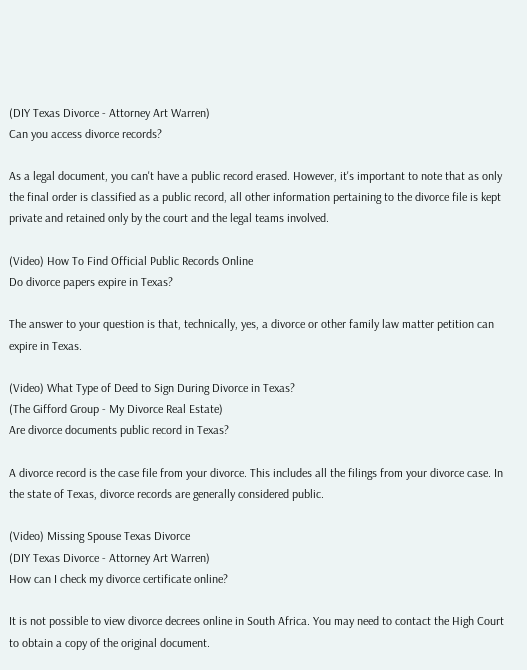(DIY Texas Divorce - Attorney Art Warren)
Can you access divorce records?

As a legal document, you can't have a public record erased. However, it's important to note that as only the final order is classified as a public record, all other information pertaining to the divorce file is kept private and retained only by the court and the legal teams involved.

(Video) How To Find Official Public Records Online
Do divorce papers expire in Texas?

The answer to your question is that, technically, yes, a divorce or other family law matter petition can expire in Texas.

(Video) What Type of Deed to Sign During Divorce in Texas?
(The Gifford Group - My Divorce Real Estate)
Are divorce documents public record in Texas?

A divorce record is the case file from your divorce. This includes all the filings from your divorce case. In the state of Texas, divorce records are generally considered public.

(Video) Missing Spouse Texas Divorce
(DIY Texas Divorce - Attorney Art Warren)
How can I check my divorce certificate online?

It is not possible to view divorce decrees online in South Africa. You may need to contact the High Court to obtain a copy of the original document.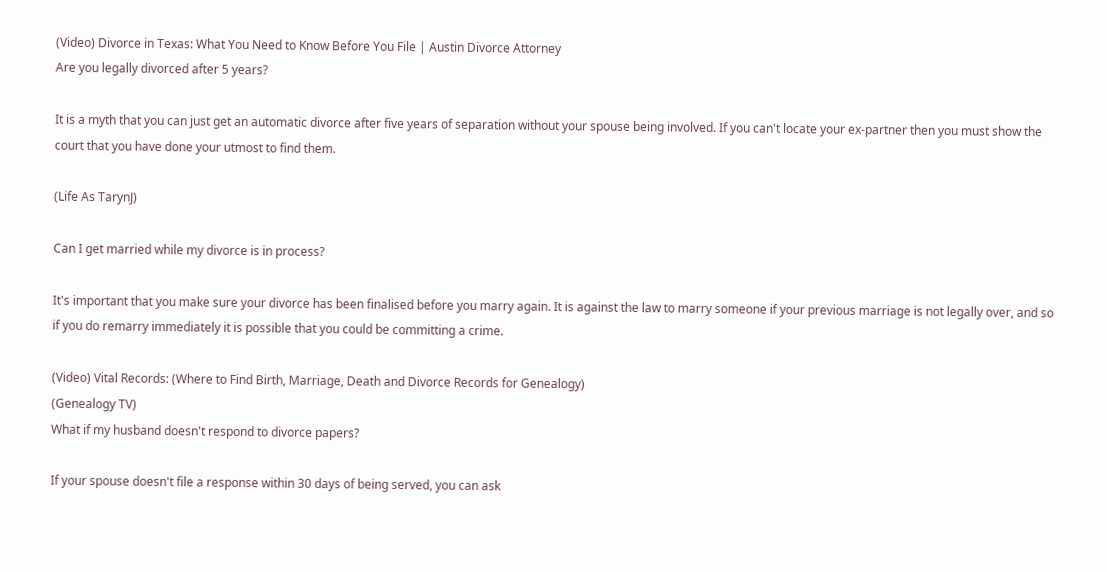(Video) Divorce in Texas: What You Need to Know Before You File | Austin Divorce Attorney
Are you legally divorced after 5 years?

It is a myth that you can just get an automatic divorce after five years of separation without your spouse being involved. If you can't locate your ex-partner then you must show the court that you have done your utmost to find them.

(Life As TarynJ)

Can I get married while my divorce is in process?

It's important that you make sure your divorce has been finalised before you marry again. It is against the law to marry someone if your previous marriage is not legally over, and so if you do remarry immediately it is possible that you could be committing a crime.

(Video) Vital Records: (Where to Find Birth, Marriage, Death and Divorce Records for Genealogy)
(Genealogy TV)
What if my husband doesn't respond to divorce papers?

If your spouse doesn't file a response within 30 days of being served, you can ask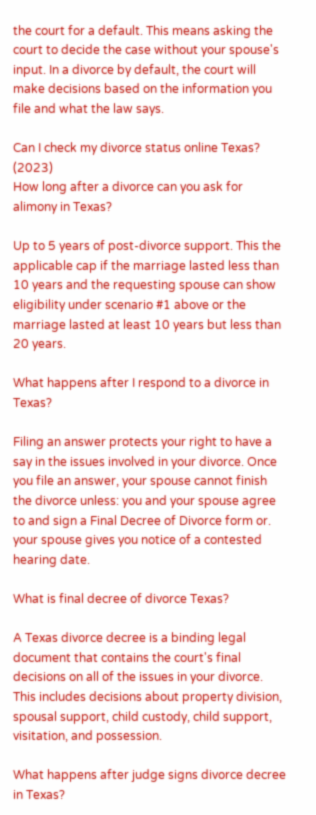the court for a default. This means asking the court to decide the case without your spouse's input. In a divorce by default, the court will make decisions based on the information you file and what the law says.

Can I check my divorce status online Texas? (2023)
How long after a divorce can you ask for alimony in Texas?

Up to 5 years of post-divorce support. This the applicable cap if the marriage lasted less than 10 years and the requesting spouse can show eligibility under scenario #1 above or the marriage lasted at least 10 years but less than 20 years.

What happens after I respond to a divorce in Texas?

Filing an answer protects your right to have a say in the issues involved in your divorce. Once you file an answer, your spouse cannot finish the divorce unless: you and your spouse agree to and sign a Final Decree of Divorce form or. your spouse gives you notice of a contested hearing date.

What is final decree of divorce Texas?

A Texas divorce decree is a binding legal document that contains the court's final decisions on all of the issues in your divorce. This includes decisions about property division, spousal support, child custody, child support, visitation, and possession.

What happens after judge signs divorce decree in Texas?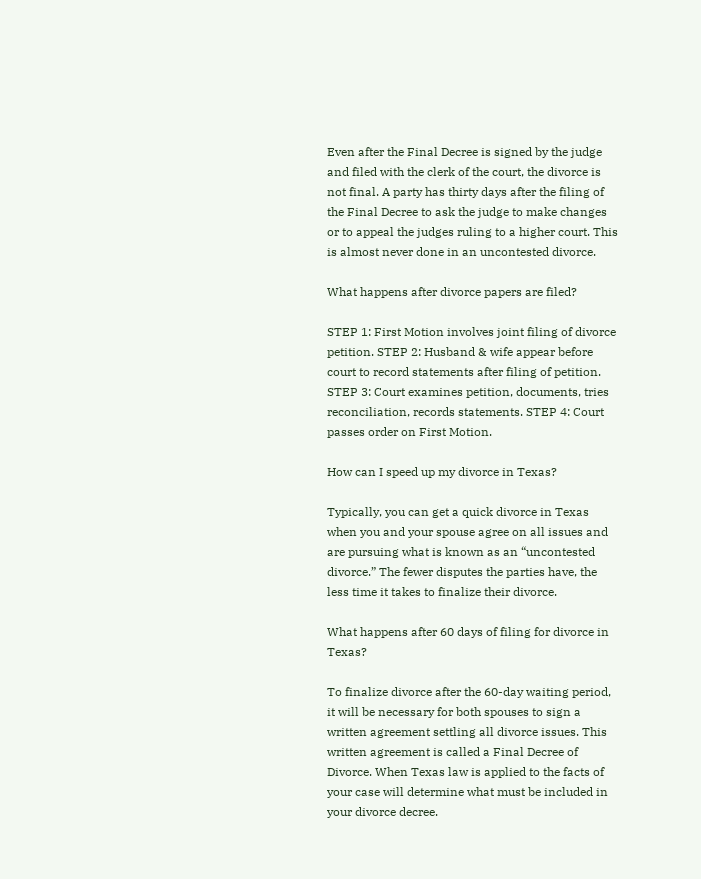Even after the Final Decree is signed by the judge and filed with the clerk of the court, the divorce is not final. A party has thirty days after the filing of the Final Decree to ask the judge to make changes or to appeal the judges ruling to a higher court. This is almost never done in an uncontested divorce.

What happens after divorce papers are filed?

STEP 1: First Motion involves joint filing of divorce petition. STEP 2: Husband & wife appear before court to record statements after filing of petition. STEP 3: Court examines petition, documents, tries reconciliation, records statements. STEP 4: Court passes order on First Motion.

How can I speed up my divorce in Texas?

Typically, you can get a quick divorce in Texas when you and your spouse agree on all issues and are pursuing what is known as an “uncontested divorce.” The fewer disputes the parties have, the less time it takes to finalize their divorce.

What happens after 60 days of filing for divorce in Texas?

To finalize divorce after the 60-day waiting period, it will be necessary for both spouses to sign a written agreement settling all divorce issues. This written agreement is called a Final Decree of Divorce. When Texas law is applied to the facts of your case will determine what must be included in your divorce decree.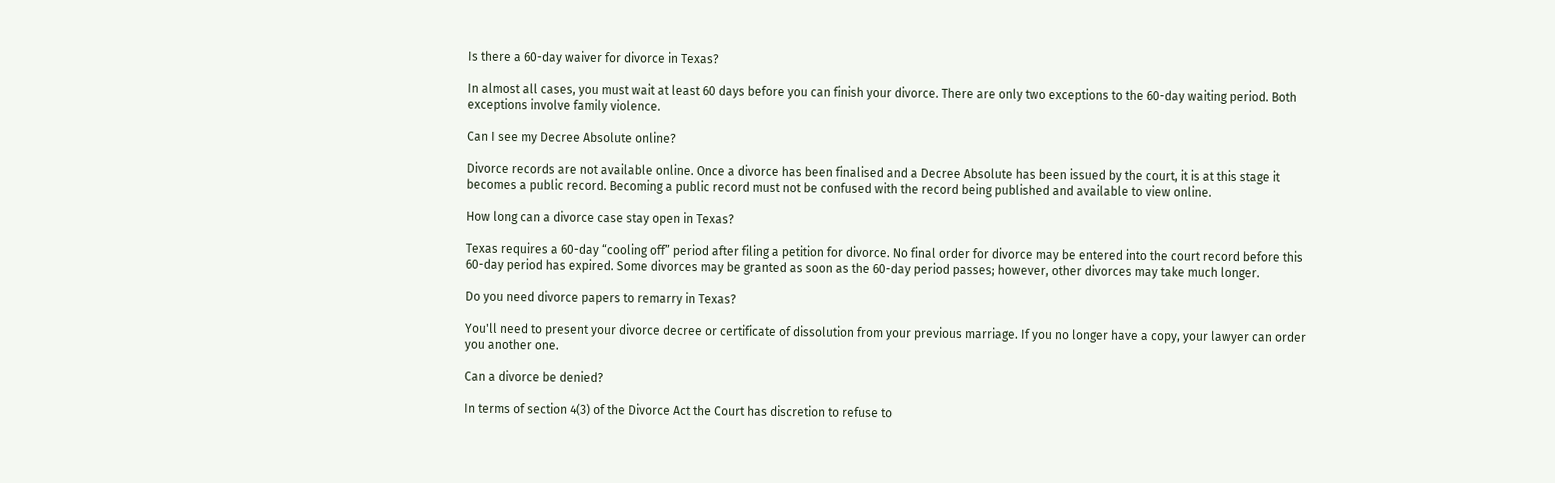Is there a 60-day waiver for divorce in Texas?

In almost all cases, you must wait at least 60 days before you can finish your divorce. There are only two exceptions to the 60-day waiting period. Both exceptions involve family violence.

Can I see my Decree Absolute online?

Divorce records are not available online. Once a divorce has been finalised and a Decree Absolute has been issued by the court, it is at this stage it becomes a public record. Becoming a public record must not be confused with the record being published and available to view online.

How long can a divorce case stay open in Texas?

Texas requires a 60-day “cooling off” period after filing a petition for divorce. No final order for divorce may be entered into the court record before this 60-day period has expired. Some divorces may be granted as soon as the 60-day period passes; however, other divorces may take much longer.

Do you need divorce papers to remarry in Texas?

You'll need to present your divorce decree or certificate of dissolution from your previous marriage. If you no longer have a copy, your lawyer can order you another one.

Can a divorce be denied?

In terms of section 4(3) of the Divorce Act the Court has discretion to refuse to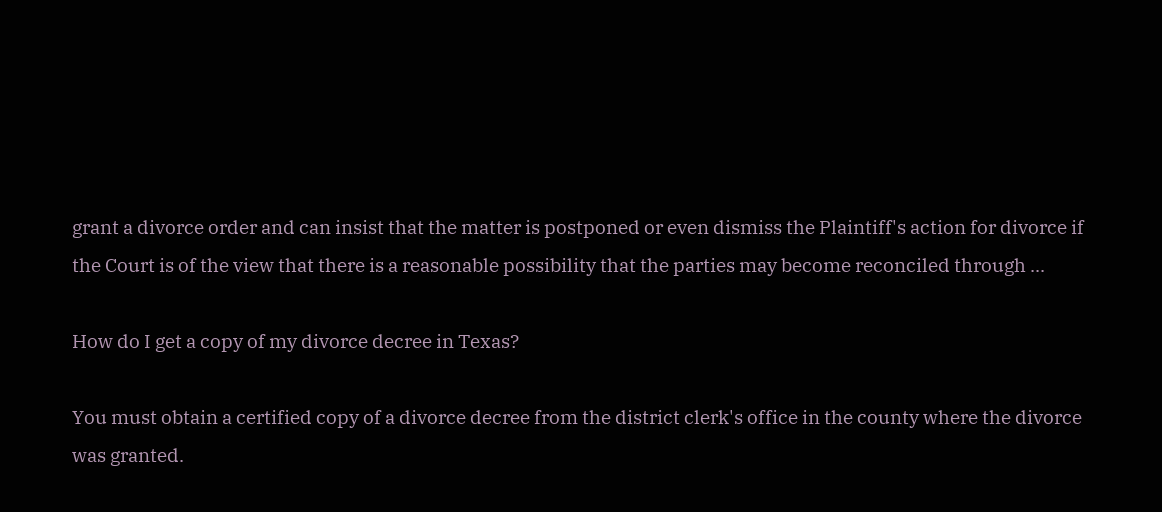grant a divorce order and can insist that the matter is postponed or even dismiss the Plaintiff's action for divorce if the Court is of the view that there is a reasonable possibility that the parties may become reconciled through ...

How do I get a copy of my divorce decree in Texas?

You must obtain a certified copy of a divorce decree from the district clerk's office in the county where the divorce was granted.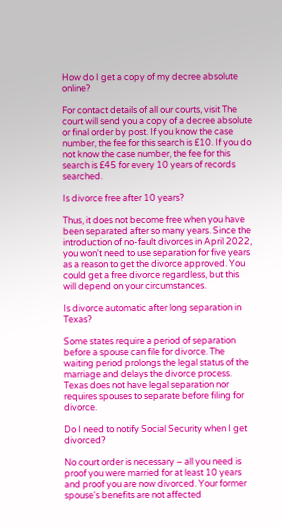How do I get a copy of my decree absolute online?

For contact details of all our courts, visit The court will send you a copy of a decree absolute or final order by post. If you know the case number, the fee for this search is £10. If you do not know the case number, the fee for this search is £45 for every 10 years of records searched.

Is divorce free after 10 years?

Thus, it does not become free when you have been separated after so many years. Since the introduction of no-fault divorces in April 2022, you won't need to use separation for five years as a reason to get the divorce approved. You could get a free divorce regardless, but this will depend on your circumstances.

Is divorce automatic after long separation in Texas?

Some states require a period of separation before a spouse can file for divorce. The waiting period prolongs the legal status of the marriage and delays the divorce process. Texas does not have legal separation nor requires spouses to separate before filing for divorce.

Do I need to notify Social Security when I get divorced?

No court order is necessary – all you need is proof you were married for at least 10 years and proof you are now divorced. Your former spouse's benefits are not affected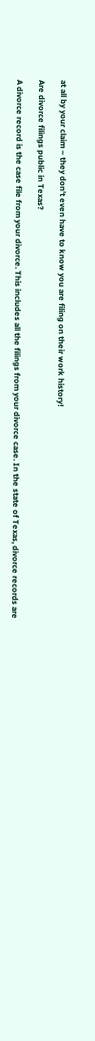at all by your claim – they don't even have to know you are filing on their work history!

Are divorce filings public in Texas?

A divorce record is the case file from your divorce. This includes all the filings from your divorce case. In the state of Texas, divorce records are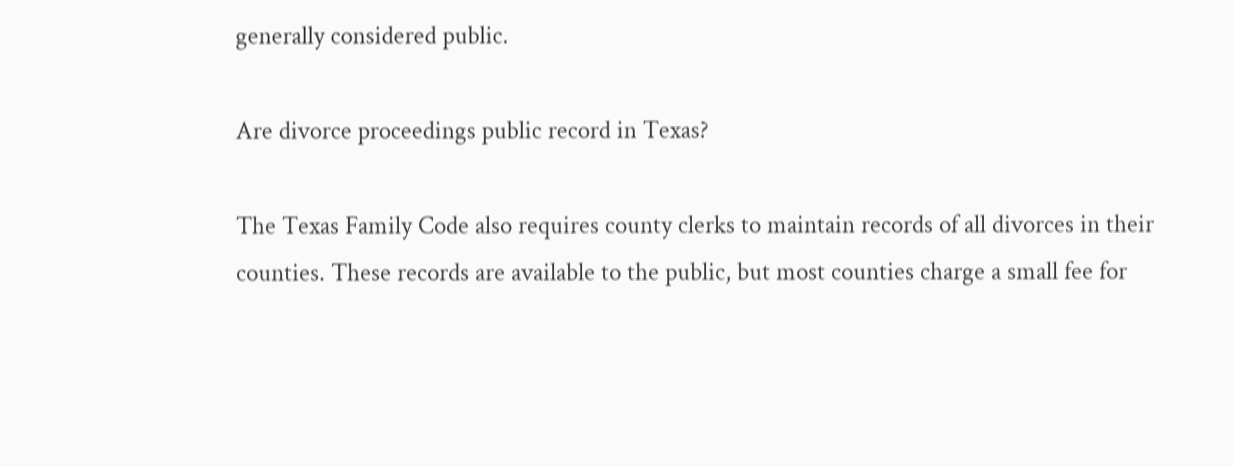generally considered public.

Are divorce proceedings public record in Texas?

The Texas Family Code also requires county clerks to maintain records of all divorces in their counties. These records are available to the public, but most counties charge a small fee for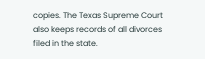copies. The Texas Supreme Court also keeps records of all divorces filed in the state.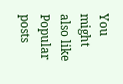You might also like
Popular posts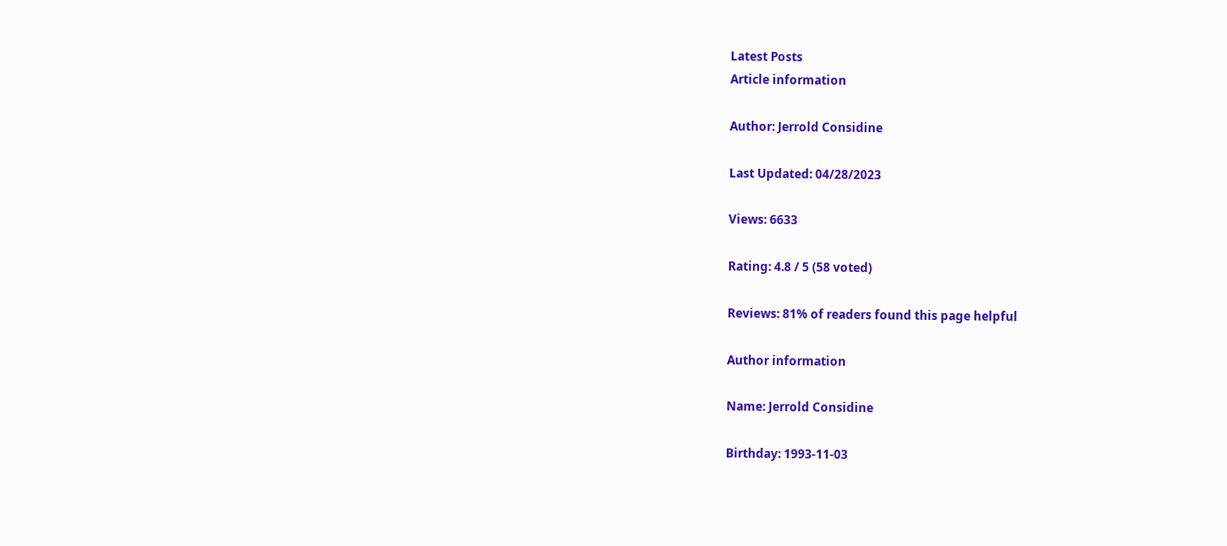Latest Posts
Article information

Author: Jerrold Considine

Last Updated: 04/28/2023

Views: 6633

Rating: 4.8 / 5 (58 voted)

Reviews: 81% of readers found this page helpful

Author information

Name: Jerrold Considine

Birthday: 1993-11-03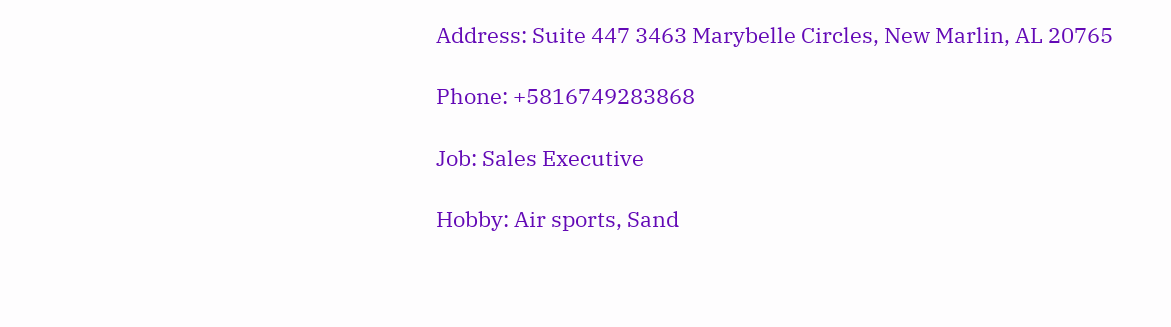Address: Suite 447 3463 Marybelle Circles, New Marlin, AL 20765

Phone: +5816749283868

Job: Sales Executive

Hobby: Air sports, Sand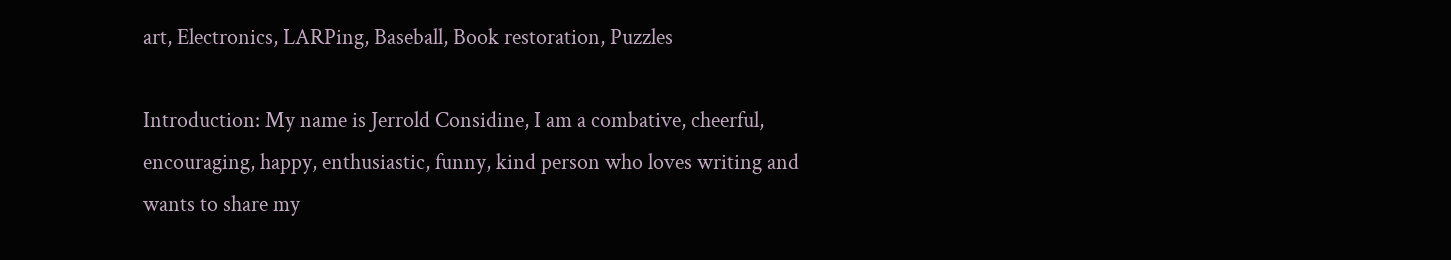art, Electronics, LARPing, Baseball, Book restoration, Puzzles

Introduction: My name is Jerrold Considine, I am a combative, cheerful, encouraging, happy, enthusiastic, funny, kind person who loves writing and wants to share my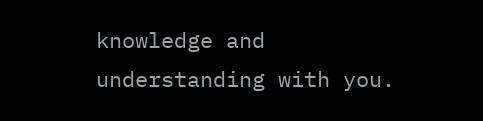knowledge and understanding with you.